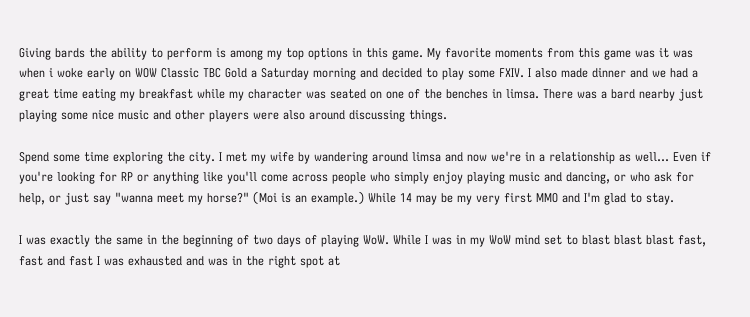Giving bards the ability to perform is among my top options in this game. My favorite moments from this game was it was when i woke early on WOW Classic TBC Gold a Saturday morning and decided to play some FXIV. I also made dinner and we had a great time eating my breakfast while my character was seated on one of the benches in limsa. There was a bard nearby just playing some nice music and other players were also around discussing things.

Spend some time exploring the city. I met my wife by wandering around limsa and now we're in a relationship as well... Even if you're looking for RP or anything like you'll come across people who simply enjoy playing music and dancing, or who ask for help, or just say "wanna meet my horse?" (Moi is an example.) While 14 may be my very first MMO and I'm glad to stay.

I was exactly the same in the beginning of two days of playing WoW. While I was in my WoW mind set to blast blast blast fast, fast and fast I was exhausted and was in the right spot at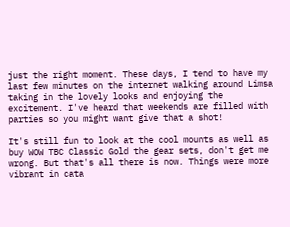just the right moment. These days, I tend to have my last few minutes on the internet walking around Limsa taking in the lovely looks and enjoying the excitement. I've heard that weekends are filled with parties so you might want give that a shot!

It's still fun to look at the cool mounts as well as buy WOW TBC Classic Gold the gear sets, don't get me wrong. But that's all there is now. Things were more vibrant in cata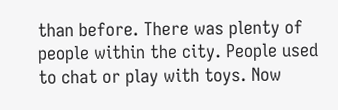than before. There was plenty of people within the city. People used to chat or play with toys. Now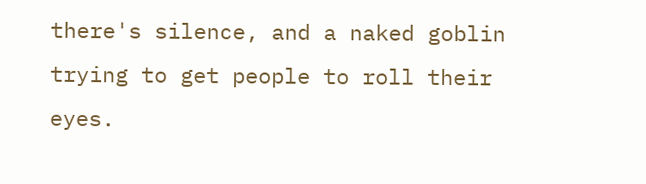there's silence, and a naked goblin trying to get people to roll their eyes.